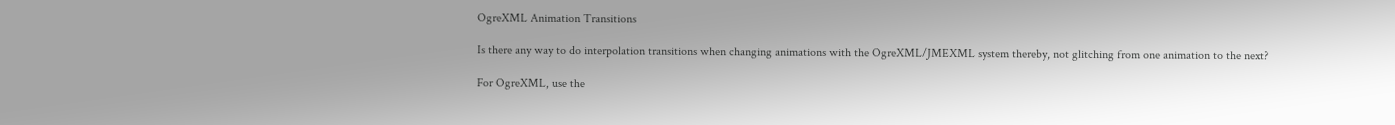OgreXML Animation Transitions

Is there any way to do interpolation transitions when changing animations with the OgreXML/JMEXML system thereby, not glitching from one animation to the next?

For OgreXML, use the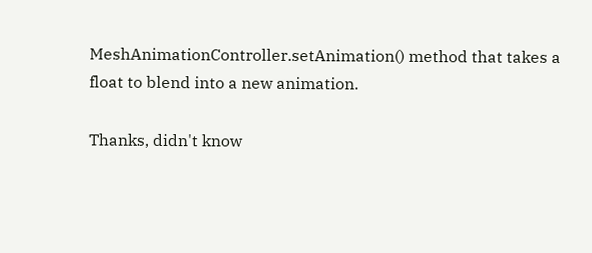MeshAnimationController.setAnimation() method that takes a float to blend into a new animation.

Thanks, didn't know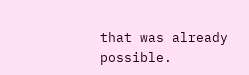that was already possible.